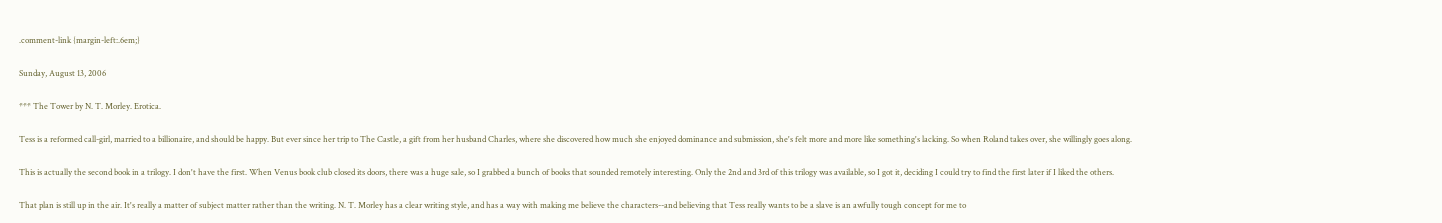.comment-link {margin-left:.6em;}

Sunday, August 13, 2006

*** The Tower by N. T. Morley. Erotica.

Tess is a reformed call-girl, married to a billionaire, and should be happy. But ever since her trip to The Castle, a gift from her husband Charles, where she discovered how much she enjoyed dominance and submission, she's felt more and more like something's lacking. So when Roland takes over, she willingly goes along.

This is actually the second book in a trilogy. I don't have the first. When Venus book club closed its doors, there was a huge sale, so I grabbed a bunch of books that sounded remotely interesting. Only the 2nd and 3rd of this trilogy was available, so I got it, deciding I could try to find the first later if I liked the others.

That plan is still up in the air. It's really a matter of subject matter rather than the writing. N. T. Morley has a clear writing style, and has a way with making me believe the characters--and believing that Tess really wants to be a slave is an awfully tough concept for me to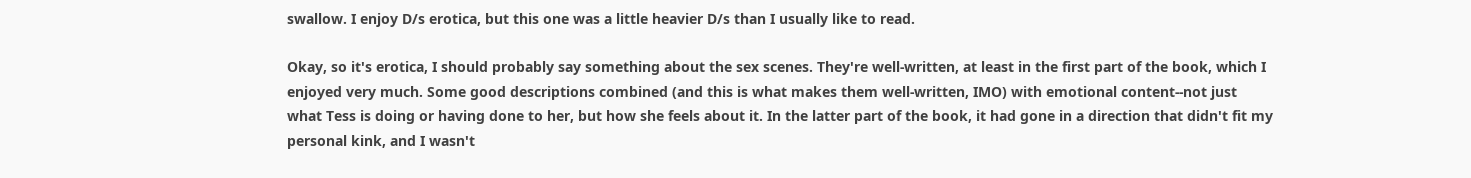swallow. I enjoy D/s erotica, but this one was a little heavier D/s than I usually like to read.

Okay, so it's erotica, I should probably say something about the sex scenes. They're well-written, at least in the first part of the book, which I enjoyed very much. Some good descriptions combined (and this is what makes them well-written, IMO) with emotional content--not just what Tess is doing or having done to her, but how she feels about it. In the latter part of the book, it had gone in a direction that didn't fit my personal kink, and I wasn't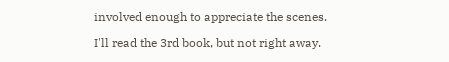involved enough to appreciate the scenes.

I'll read the 3rd book, but not right away.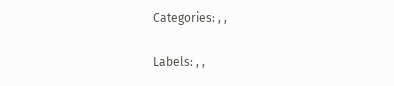Categories: , ,

Labels: , ,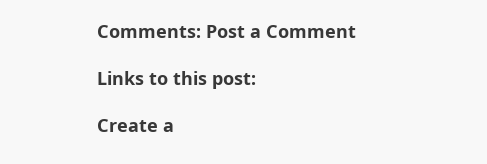Comments: Post a Comment

Links to this post:

Create a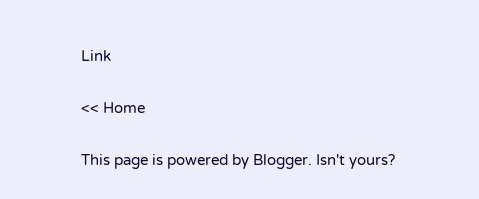Link

<< Home

This page is powered by Blogger. Isn't yours?